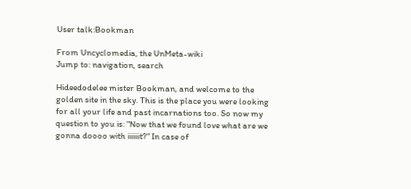User talk:Bookman

From Uncyclomedia, the UnMeta-wiki
Jump to: navigation, search

Hideedodelee mister Bookman, and welcome to the golden site in the sky. This is the place you were looking for all your life and past incarnations too. So now my question to you is: "Now that we found love what are we gonna doooo with iiiiiit?" In case of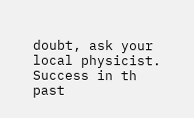doubt, ask your local physicist. Success in th past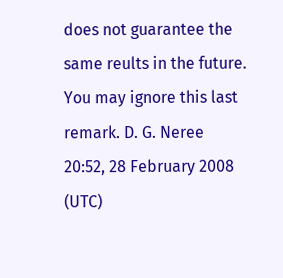does not guarantee the same reults in the future. You may ignore this last remark. D. G. Neree 20:52, 28 February 2008 (UTC)